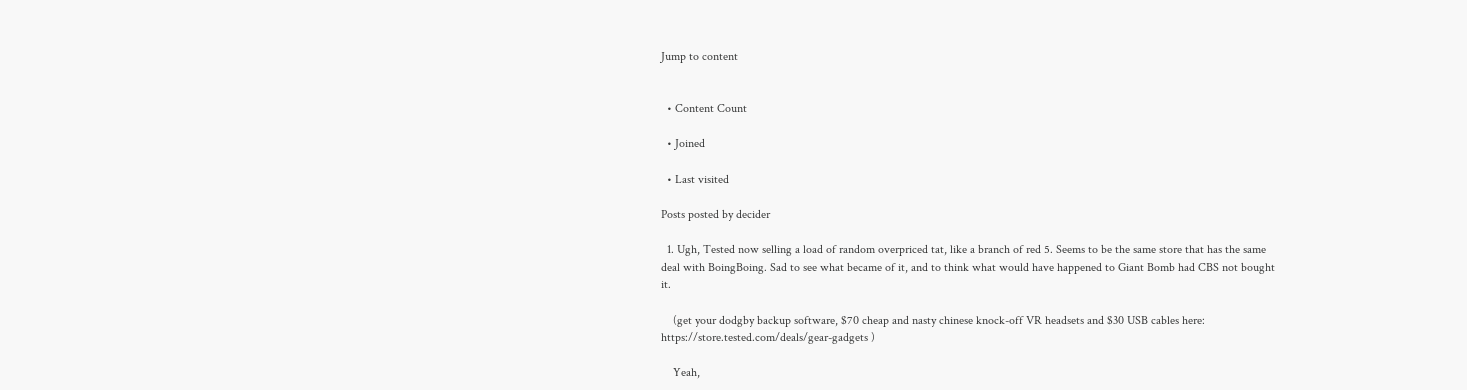Jump to content


  • Content Count

  • Joined

  • Last visited

Posts posted by decider

  1. Ugh, Tested now selling a load of random overpriced tat, like a branch of red 5. Seems to be the same store that has the same deal with BoingBoing. Sad to see what became of it, and to think what would have happened to Giant Bomb had CBS not bought it.

    (get your dodgby backup software, $70 cheap and nasty chinese knock-off VR headsets and $30 USB cables here: https://store.tested.com/deals/gear-gadgets )

    Yeah,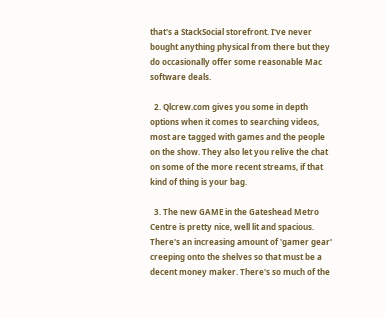that's a StackSocial storefront. I've never bought anything physical from there but they do occasionally offer some reasonable Mac software deals.

  2. Qlcrew.com gives you some in depth options when it comes to searching videos, most are tagged with games and the people on the show. They also let you relive the chat on some of the more recent streams, if that kind of thing is your bag.

  3. The new GAME in the Gateshead Metro Centre is pretty nice, well lit and spacious. There's an increasing amount of 'gamer gear' creeping onto the shelves so that must be a decent money maker. There's so much of the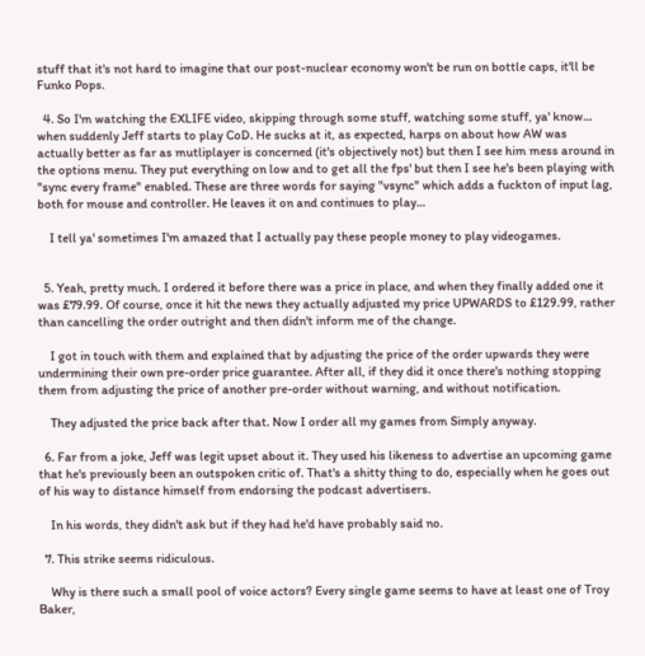stuff that it's not hard to imagine that our post-nuclear economy won't be run on bottle caps, it'll be Funko Pops.

  4. So I'm watching the EXLIFE video, skipping through some stuff, watching some stuff, ya' know... when suddenly Jeff starts to play CoD. He sucks at it, as expected, harps on about how AW was actually better as far as mutliplayer is concerned (it's objectively not) but then I see him mess around in the options menu. They put everything on low and to get all the fps' but then I see he's been playing with "sync every frame" enabled. These are three words for saying "vsync" which adds a fuckton of input lag, both for mouse and controller. He leaves it on and continues to play...

    I tell ya' sometimes I'm amazed that I actually pay these people money to play videogames.


  5. Yeah, pretty much. I ordered it before there was a price in place, and when they finally added one it was £79.99. Of course, once it hit the news they actually adjusted my price UPWARDS to £129.99, rather than cancelling the order outright and then didn't inform me of the change.

    I got in touch with them and explained that by adjusting the price of the order upwards they were undermining their own pre-order price guarantee. After all, if they did it once there's nothing stopping them from adjusting the price of another pre-order without warning, and without notification.

    They adjusted the price back after that. Now I order all my games from Simply anyway.

  6. Far from a joke, Jeff was legit upset about it. They used his likeness to advertise an upcoming game that he's previously been an outspoken critic of. That's a shitty thing to do, especially when he goes out of his way to distance himself from endorsing the podcast advertisers.

    In his words, they didn't ask but if they had he'd have probably said no.

  7. This strike seems ridiculous.

    Why is there such a small pool of voice actors? Every single game seems to have at least one of Troy Baker,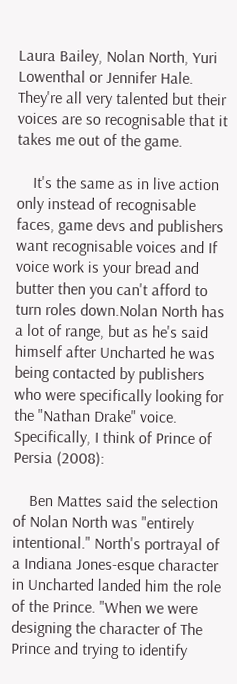Laura Bailey, Nolan North, Yuri Lowenthal or Jennifer Hale. They're all very talented but their voices are so recognisable that it takes me out of the game.

    It's the same as in live action only instead of recognisable faces, game devs and publishers want recognisable voices and If voice work is your bread and butter then you can't afford to turn roles down.Nolan North has a lot of range, but as he's said himself after Uncharted he was being contacted by publishers who were specifically looking for the "Nathan Drake" voice. Specifically, I think of Prince of Persia (2008):

    Ben Mattes said the selection of Nolan North was "entirely intentional." North's portrayal of a Indiana Jones-esque character in Uncharted landed him the role of the Prince. "When we were designing the character of The Prince and trying to identify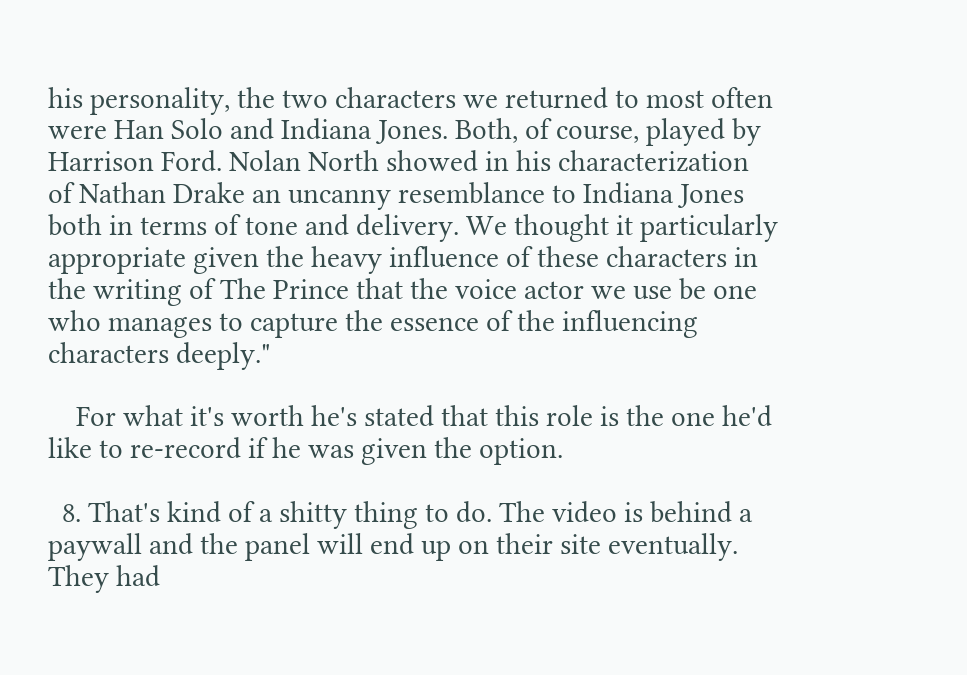his personality, the two characters we returned to most often were Han Solo and Indiana Jones. Both, of course, played by Harrison Ford. Nolan North showed in his characterization of Nathan Drake an uncanny resemblance to Indiana Jones both in terms of tone and delivery. We thought it particularly appropriate given the heavy influence of these characters in the writing of The Prince that the voice actor we use be one who manages to capture the essence of the influencing characters deeply."

    For what it's worth he's stated that this role is the one he'd like to re-record if he was given the option.

  8. That's kind of a shitty thing to do. The video is behind a paywall and the panel will end up on their site eventually. They had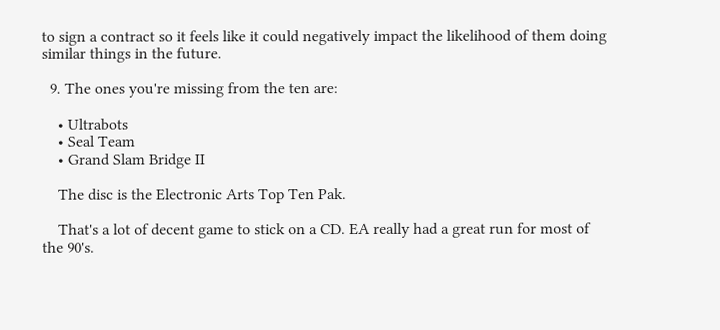to sign a contract so it feels like it could negatively impact the likelihood of them doing similar things in the future.

  9. The ones you're missing from the ten are:

    • Ultrabots
    • Seal Team
    • Grand Slam Bridge II

    The disc is the Electronic Arts Top Ten Pak.

    That's a lot of decent game to stick on a CD. EA really had a great run for most of the 90's.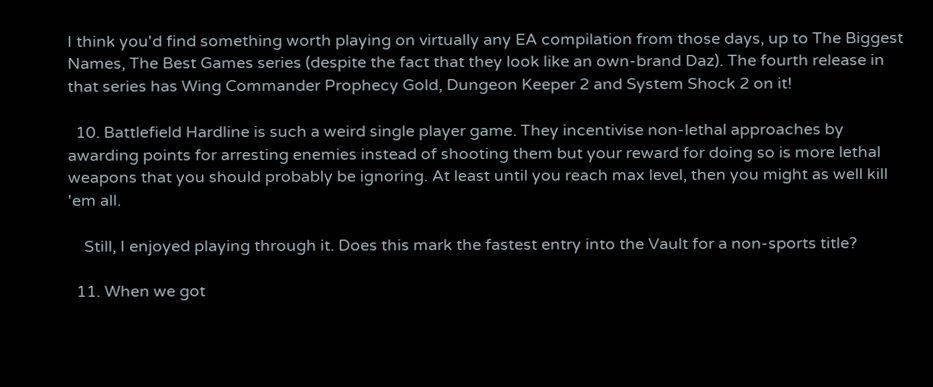I think you'd find something worth playing on virtually any EA compilation from those days, up to The Biggest Names, The Best Games series (despite the fact that they look like an own-brand Daz). The fourth release in that series has Wing Commander Prophecy Gold, Dungeon Keeper 2 and System Shock 2 on it!

  10. Battlefield Hardline is such a weird single player game. They incentivise non-lethal approaches by awarding points for arresting enemies instead of shooting them but your reward for doing so is more lethal weapons that you should probably be ignoring. At least until you reach max level, then you might as well kill 'em all.

    Still, I enjoyed playing through it. Does this mark the fastest entry into the Vault for a non-sports title?

  11. When we got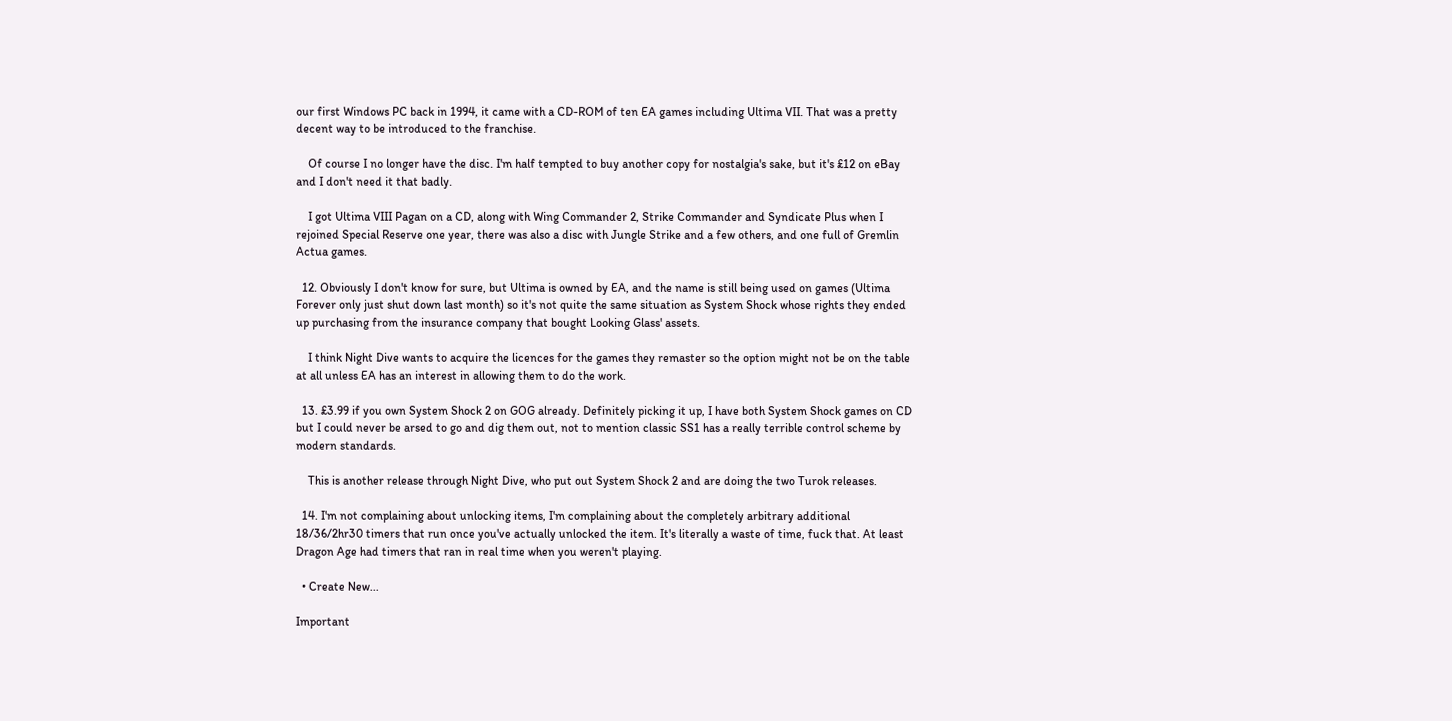our first Windows PC back in 1994, it came with a CD-ROM of ten EA games including Ultima VII. That was a pretty decent way to be introduced to the franchise.

    Of course I no longer have the disc. I'm half tempted to buy another copy for nostalgia's sake, but it's £12 on eBay and I don't need it that badly.

    I got Ultima VIII Pagan on a CD, along with Wing Commander 2, Strike Commander and Syndicate Plus when I rejoined Special Reserve one year, there was also a disc with Jungle Strike and a few others, and one full of Gremlin Actua games.

  12. Obviously I don't know for sure, but Ultima is owned by EA, and the name is still being used on games (Ultima Forever only just shut down last month) so it's not quite the same situation as System Shock whose rights they ended up purchasing from the insurance company that bought Looking Glass' assets.

    I think Night Dive wants to acquire the licences for the games they remaster so the option might not be on the table at all unless EA has an interest in allowing them to do the work.

  13. £3.99 if you own System Shock 2 on GOG already. Definitely picking it up, I have both System Shock games on CD but I could never be arsed to go and dig them out, not to mention classic SS1 has a really terrible control scheme by modern standards.

    This is another release through Night Dive, who put out System Shock 2 and are doing the two Turok releases.

  14. I'm not complaining about unlocking items, I'm complaining about the completely arbitrary additional 18/36/2hr30 timers that run once you've actually unlocked the item. It's literally a waste of time, fuck that. At least Dragon Age had timers that ran in real time when you weren't playing.

  • Create New...

Important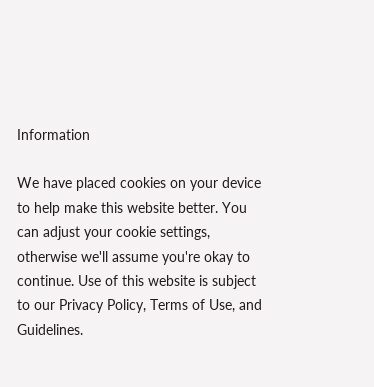Information

We have placed cookies on your device to help make this website better. You can adjust your cookie settings, otherwise we'll assume you're okay to continue. Use of this website is subject to our Privacy Policy, Terms of Use, and Guidelines.